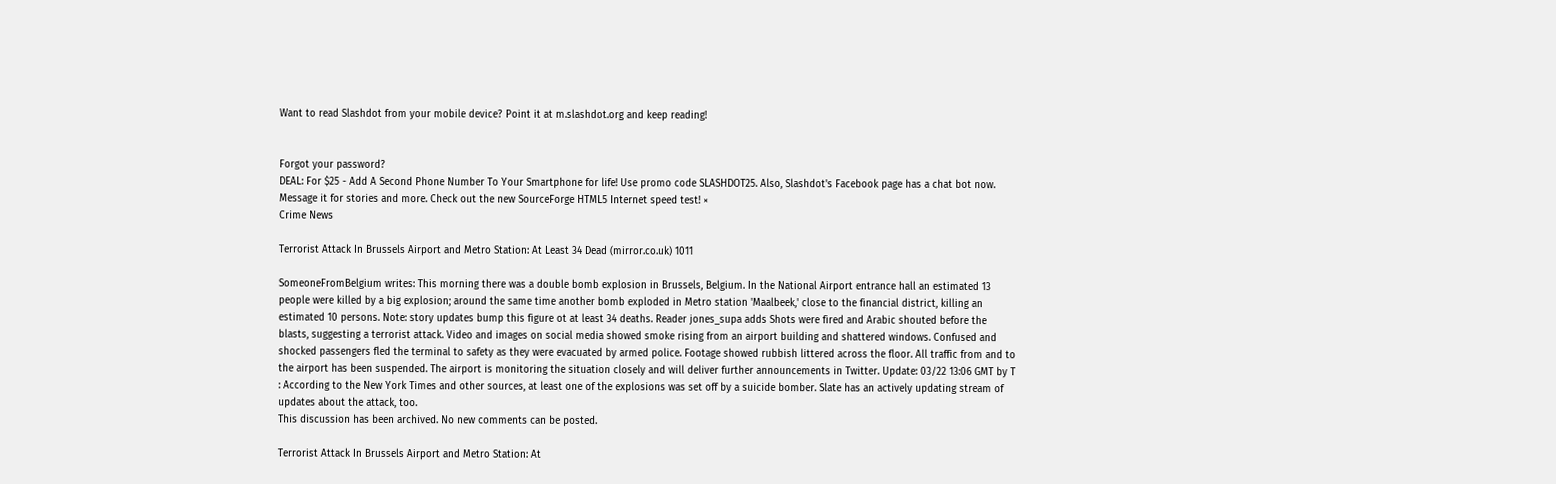Want to read Slashdot from your mobile device? Point it at m.slashdot.org and keep reading!


Forgot your password?
DEAL: For $25 - Add A Second Phone Number To Your Smartphone for life! Use promo code SLASHDOT25. Also, Slashdot's Facebook page has a chat bot now. Message it for stories and more. Check out the new SourceForge HTML5 Internet speed test! ×
Crime News

Terrorist Attack In Brussels Airport and Metro Station: At Least 34 Dead (mirror.co.uk) 1011

SomeoneFromBelgium writes: This morning there was a double bomb explosion in Brussels, Belgium. In the National Airport entrance hall an estimated 13 people were killed by a big explosion; around the same time another bomb exploded in Metro station 'Maalbeek,' close to the financial district, killing an estimated 10 persons. Note: story updates bump this figure ot at least 34 deaths. Reader jones_supa adds Shots were fired and Arabic shouted before the blasts, suggesting a terrorist attack. Video and images on social media showed smoke rising from an airport building and shattered windows. Confused and shocked passengers fled the terminal to safety as they were evacuated by armed police. Footage showed rubbish littered across the floor. All traffic from and to the airport has been suspended. The airport is monitoring the situation closely and will deliver further announcements in Twitter. Update: 03/22 13:06 GMT by T : According to the New York Times and other sources, at least one of the explosions was set off by a suicide bomber. Slate has an actively updating stream of updates about the attack, too.
This discussion has been archived. No new comments can be posted.

Terrorist Attack In Brussels Airport and Metro Station: At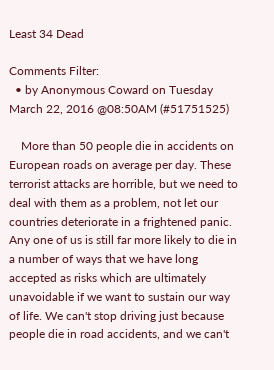Least 34 Dead

Comments Filter:
  • by Anonymous Coward on Tuesday March 22, 2016 @08:50AM (#51751525)

    More than 50 people die in accidents on European roads on average per day. These terrorist attacks are horrible, but we need to deal with them as a problem, not let our countries deteriorate in a frightened panic. Any one of us is still far more likely to die in a number of ways that we have long accepted as risks which are ultimately unavoidable if we want to sustain our way of life. We can't stop driving just because people die in road accidents, and we can't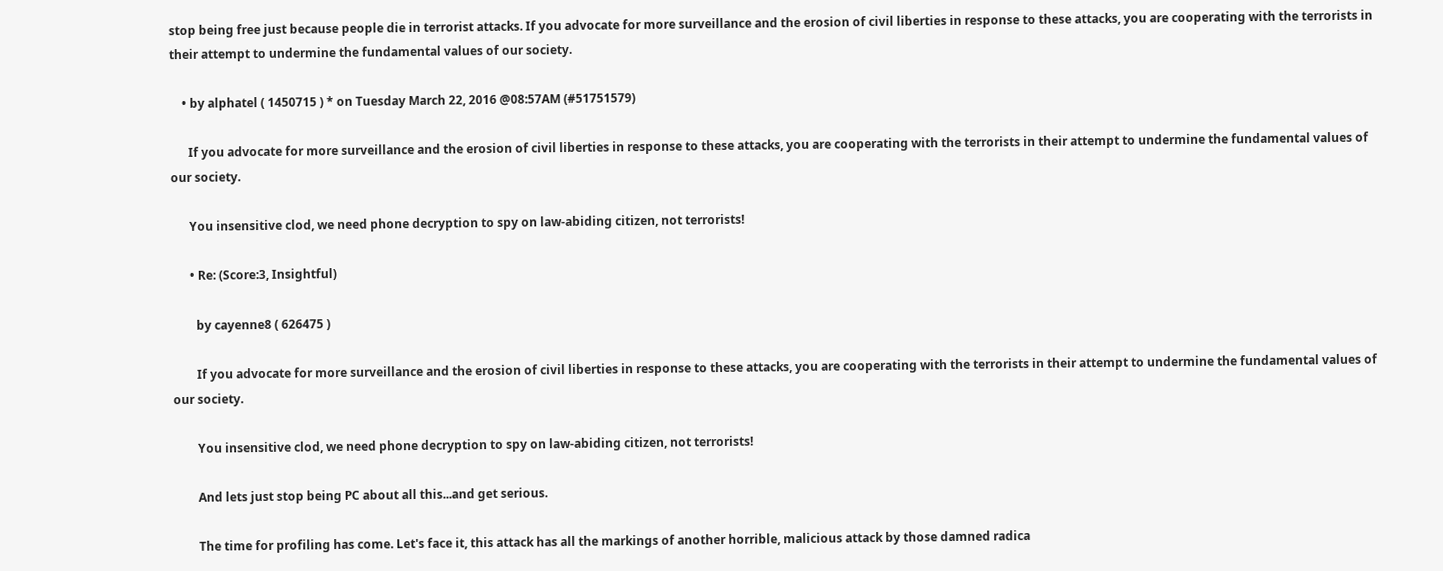stop being free just because people die in terrorist attacks. If you advocate for more surveillance and the erosion of civil liberties in response to these attacks, you are cooperating with the terrorists in their attempt to undermine the fundamental values of our society.

    • by alphatel ( 1450715 ) * on Tuesday March 22, 2016 @08:57AM (#51751579)

      If you advocate for more surveillance and the erosion of civil liberties in response to these attacks, you are cooperating with the terrorists in their attempt to undermine the fundamental values of our society.

      You insensitive clod, we need phone decryption to spy on law-abiding citizen, not terrorists!

      • Re: (Score:3, Insightful)

        by cayenne8 ( 626475 )

        If you advocate for more surveillance and the erosion of civil liberties in response to these attacks, you are cooperating with the terrorists in their attempt to undermine the fundamental values of our society.

        You insensitive clod, we need phone decryption to spy on law-abiding citizen, not terrorists!

        And lets just stop being PC about all this...and get serious.

        The time for profiling has come. Let's face it, this attack has all the markings of another horrible, malicious attack by those damned radica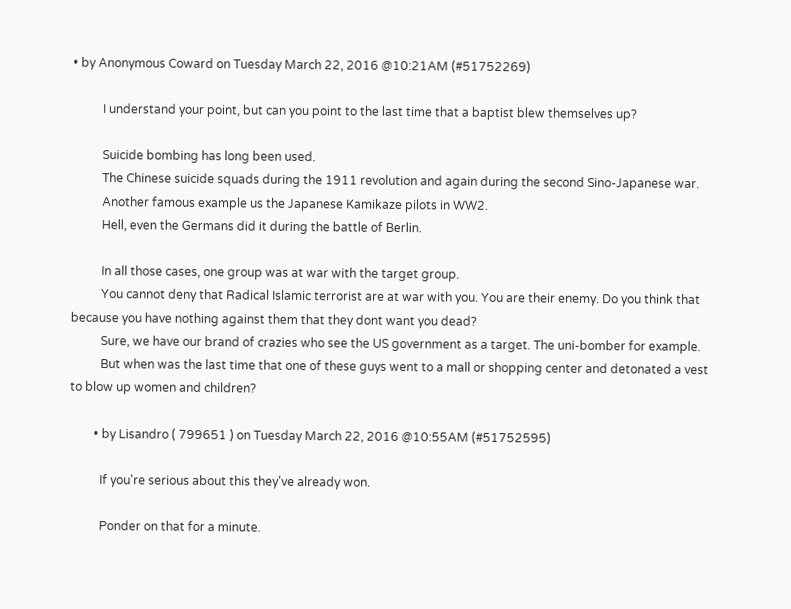• by Anonymous Coward on Tuesday March 22, 2016 @10:21AM (#51752269)

          I understand your point, but can you point to the last time that a baptist blew themselves up?

          Suicide bombing has long been used.
          The Chinese suicide squads during the 1911 revolution and again during the second Sino-Japanese war.
          Another famous example us the Japanese Kamikaze pilots in WW2.
          Hell, even the Germans did it during the battle of Berlin.

          In all those cases, one group was at war with the target group.
          You cannot deny that Radical Islamic terrorist are at war with you. You are their enemy. Do you think that because you have nothing against them that they dont want you dead?
          Sure, we have our brand of crazies who see the US government as a target. The uni-bomber for example.
          But when was the last time that one of these guys went to a mall or shopping center and detonated a vest to blow up women and children?

        • by Lisandro ( 799651 ) on Tuesday March 22, 2016 @10:55AM (#51752595)

          If you're serious about this they've already won.

          Ponder on that for a minute.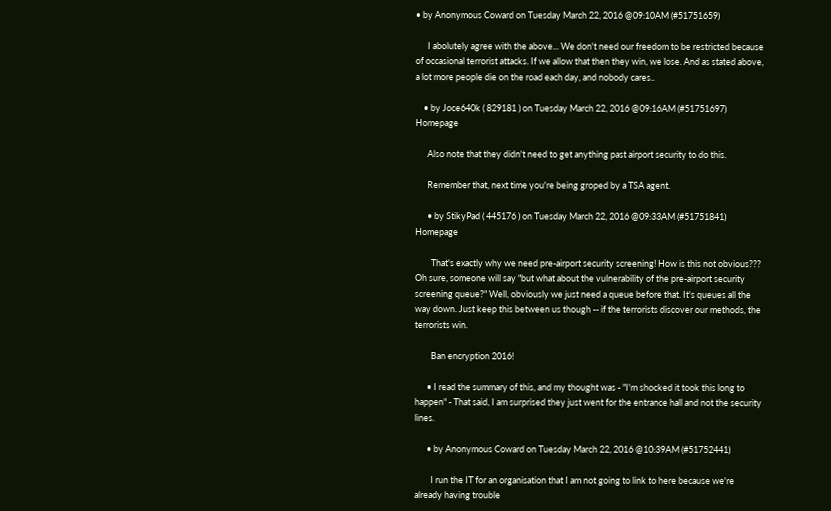• by Anonymous Coward on Tuesday March 22, 2016 @09:10AM (#51751659)

      I abolutely agree with the above... We don't need our freedom to be restricted because of occasional terrorist attacks. If we allow that then they win, we lose. And as stated above, a lot more people die on the road each day, and nobody cares..

    • by Joce640k ( 829181 ) on Tuesday March 22, 2016 @09:16AM (#51751697) Homepage

      Also note that they didn't need to get anything past airport security to do this.

      Remember that, next time you're being groped by a TSA agent.

      • by StikyPad ( 445176 ) on Tuesday March 22, 2016 @09:33AM (#51751841) Homepage

        That's exactly why we need pre-airport security screening! How is this not obvious??? Oh sure, someone will say "but what about the vulnerability of the pre-airport security screening queue?" Well, obviously we just need a queue before that. It's queues all the way down. Just keep this between us though -- if the terrorists discover our methods, the terrorists win.

        Ban encryption 2016!

      • I read the summary of this, and my thought was - "I'm shocked it took this long to happen" - That said, I am surprised they just went for the entrance hall and not the security lines.

      • by Anonymous Coward on Tuesday March 22, 2016 @10:39AM (#51752441)

        I run the IT for an organisation that I am not going to link to here because we're already having trouble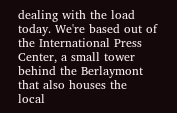dealing with the load today. We're based out of the International Press Center, a small tower behind the Berlaymont that also houses the local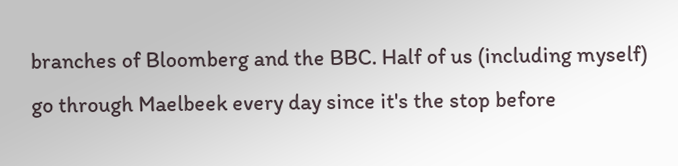branches of Bloomberg and the BBC. Half of us (including myself) go through Maelbeek every day since it's the stop before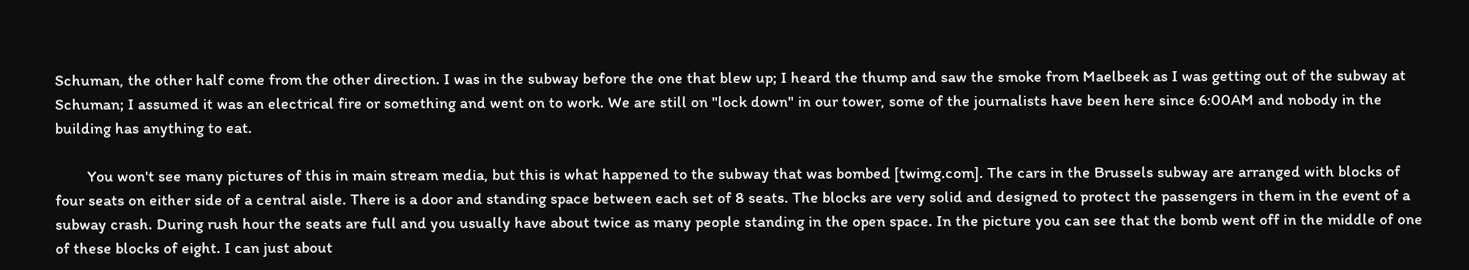Schuman, the other half come from the other direction. I was in the subway before the one that blew up; I heard the thump and saw the smoke from Maelbeek as I was getting out of the subway at Schuman; I assumed it was an electrical fire or something and went on to work. We are still on "lock down" in our tower, some of the journalists have been here since 6:00AM and nobody in the building has anything to eat.

        You won't see many pictures of this in main stream media, but this is what happened to the subway that was bombed [twimg.com]. The cars in the Brussels subway are arranged with blocks of four seats on either side of a central aisle. There is a door and standing space between each set of 8 seats. The blocks are very solid and designed to protect the passengers in them in the event of a subway crash. During rush hour the seats are full and you usually have about twice as many people standing in the open space. In the picture you can see that the bomb went off in the middle of one of these blocks of eight. I can just about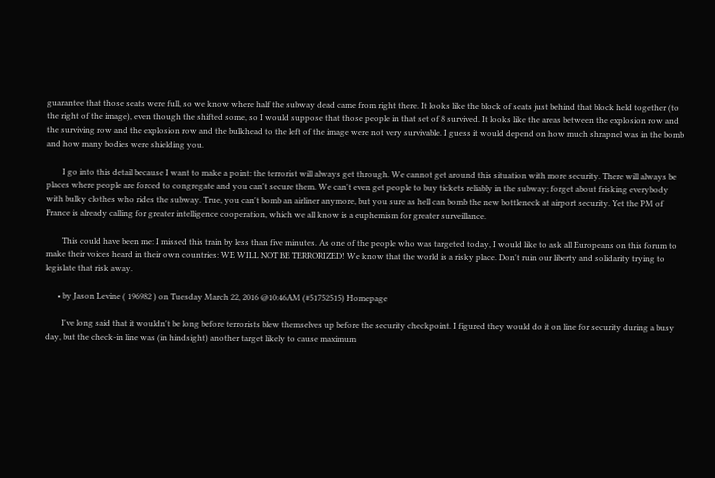guarantee that those seats were full, so we know where half the subway dead came from right there. It looks like the block of seats just behind that block held together (to the right of the image), even though the shifted some, so I would suppose that those people in that set of 8 survived. It looks like the areas between the explosion row and the surviving row and the explosion row and the bulkhead to the left of the image were not very survivable. I guess it would depend on how much shrapnel was in the bomb and how many bodies were shielding you.

        I go into this detail because I want to make a point: the terrorist will always get through. We cannot get around this situation with more security. There will always be places where people are forced to congregate and you can't secure them. We can't even get people to buy tickets reliably in the subway; forget about frisking everybody with bulky clothes who rides the subway. True, you can't bomb an airliner anymore, but you sure as hell can bomb the new bottleneck at airport security. Yet the PM of France is already calling for greater intelligence cooperation, which we all know is a euphemism for greater surveillance.

        This could have been me: I missed this train by less than five minutes. As one of the people who was targeted today, I would like to ask all Europeans on this forum to make their voices heard in their own countries: WE WILL NOT BE TERRORIZED! We know that the world is a risky place. Don't ruin our liberty and solidarity trying to legislate that risk away.

      • by Jason Levine ( 196982 ) on Tuesday March 22, 2016 @10:46AM (#51752515) Homepage

        I've long said that it wouldn't be long before terrorists blew themselves up before the security checkpoint. I figured they would do it on line for security during a busy day, but the check-in line was (in hindsight) another target likely to cause maximum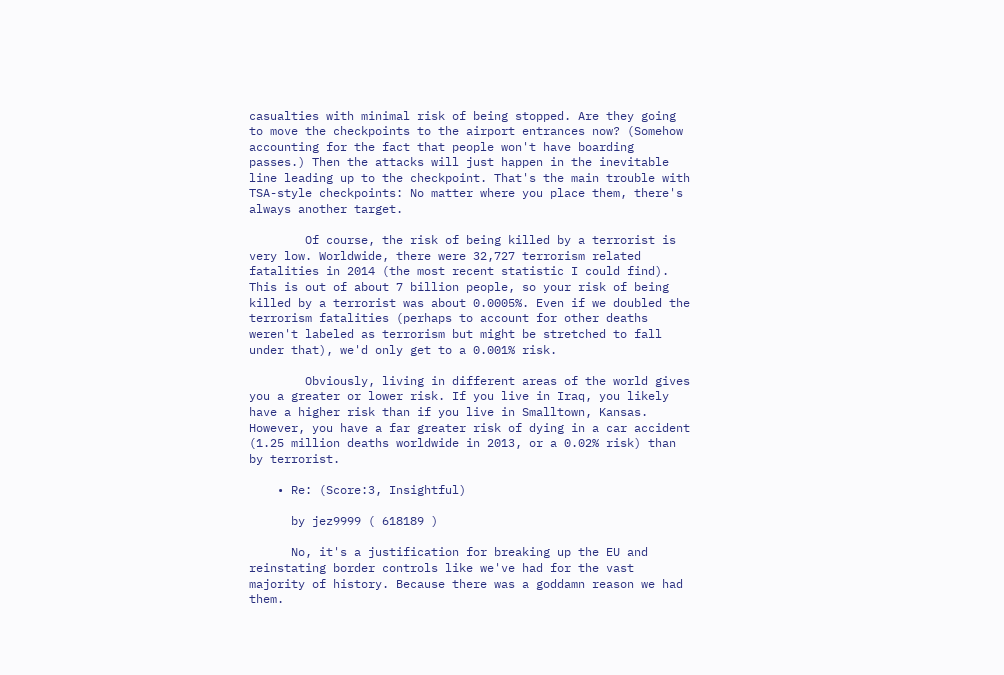casualties with minimal risk of being stopped. Are they going to move the checkpoints to the airport entrances now? (Somehow accounting for the fact that people won't have boarding passes.) Then the attacks will just happen in the inevitable line leading up to the checkpoint. That's the main trouble with TSA-style checkpoints: No matter where you place them, there's always another target.

        Of course, the risk of being killed by a terrorist is very low. Worldwide, there were 32,727 terrorism related fatalities in 2014 (the most recent statistic I could find). This is out of about 7 billion people, so your risk of being killed by a terrorist was about 0.0005%. Even if we doubled the terrorism fatalities (perhaps to account for other deaths weren't labeled as terrorism but might be stretched to fall under that), we'd only get to a 0.001% risk.

        Obviously, living in different areas of the world gives you a greater or lower risk. If you live in Iraq, you likely have a higher risk than if you live in Smalltown, Kansas. However, you have a far greater risk of dying in a car accident (1.25 million deaths worldwide in 2013, or a 0.02% risk) than by terrorist.

    • Re: (Score:3, Insightful)

      by jez9999 ( 618189 )

      No, it's a justification for breaking up the EU and reinstating border controls like we've had for the vast majority of history. Because there was a goddamn reason we had them.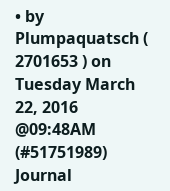• by Plumpaquatsch ( 2701653 ) on Tuesday March 22, 2016 @09:48AM (#51751989) Journal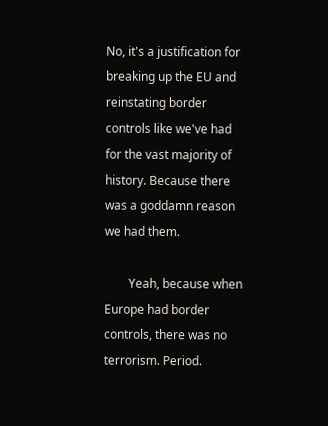No, it's a justification for breaking up the EU and reinstating border controls like we've had for the vast majority of history. Because there was a goddamn reason we had them.

        Yeah, because when Europe had border controls, there was no terrorism. Period.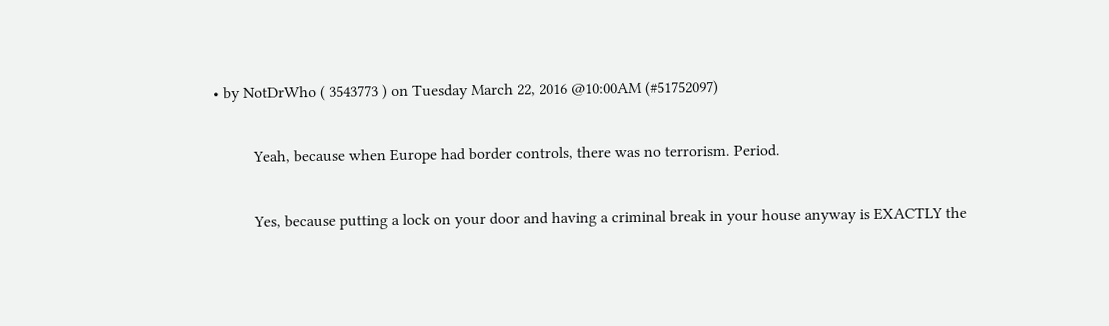• by NotDrWho ( 3543773 ) on Tuesday March 22, 2016 @10:00AM (#51752097)

          Yeah, because when Europe had border controls, there was no terrorism. Period.

          Yes, because putting a lock on your door and having a criminal break in your house anyway is EXACTLY the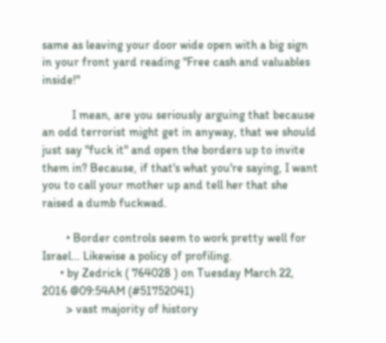same as leaving your door wide open with a big sign in your front yard reading "Free cash and valuables inside!"

          I mean, are you seriously arguing that because an odd terrorist might get in anyway, that we should just say "fuck it" and open the borders up to invite them in? Because, if that's what you're saying, I want you to call your mother up and tell her that she raised a dumb fuckwad.

        • Border controls seem to work pretty well for Israel... Likewise a policy of profiling.
      • by Zedrick ( 764028 ) on Tuesday March 22, 2016 @09:54AM (#51752041)
        > vast majority of history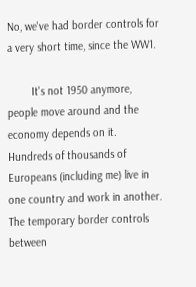No, we've had border controls for a very short time, since the WW1.

        It's not 1950 anymore, people move around and the economy depends on it. Hundreds of thousands of Europeans (including me) live in one country and work in another. The temporary border controls between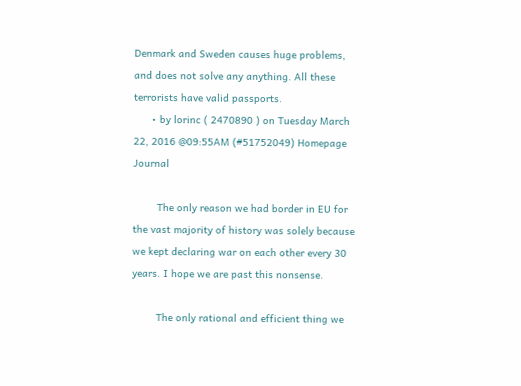Denmark and Sweden causes huge problems, and does not solve any anything. All these terrorists have valid passports.
      • by lorinc ( 2470890 ) on Tuesday March 22, 2016 @09:55AM (#51752049) Homepage Journal

        The only reason we had border in EU for the vast majority of history was solely because we kept declaring war on each other every 30 years. I hope we are past this nonsense.

        The only rational and efficient thing we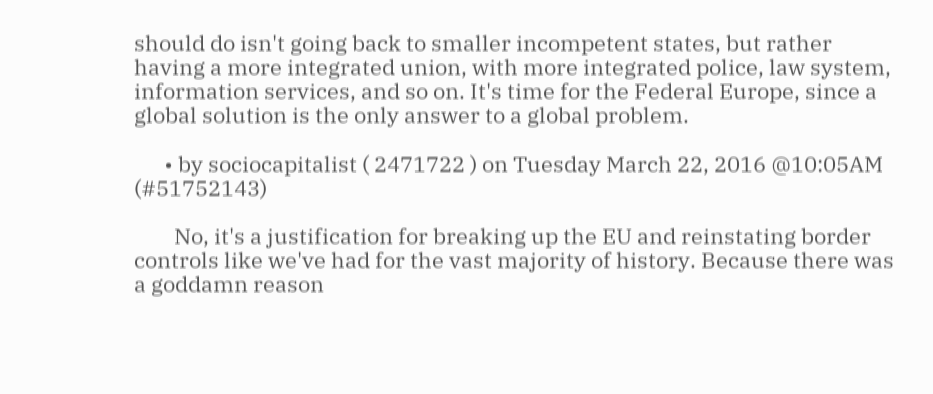should do isn't going back to smaller incompetent states, but rather having a more integrated union, with more integrated police, law system, information services, and so on. It's time for the Federal Europe, since a global solution is the only answer to a global problem.

      • by sociocapitalist ( 2471722 ) on Tuesday March 22, 2016 @10:05AM (#51752143)

        No, it's a justification for breaking up the EU and reinstating border controls like we've had for the vast majority of history. Because there was a goddamn reason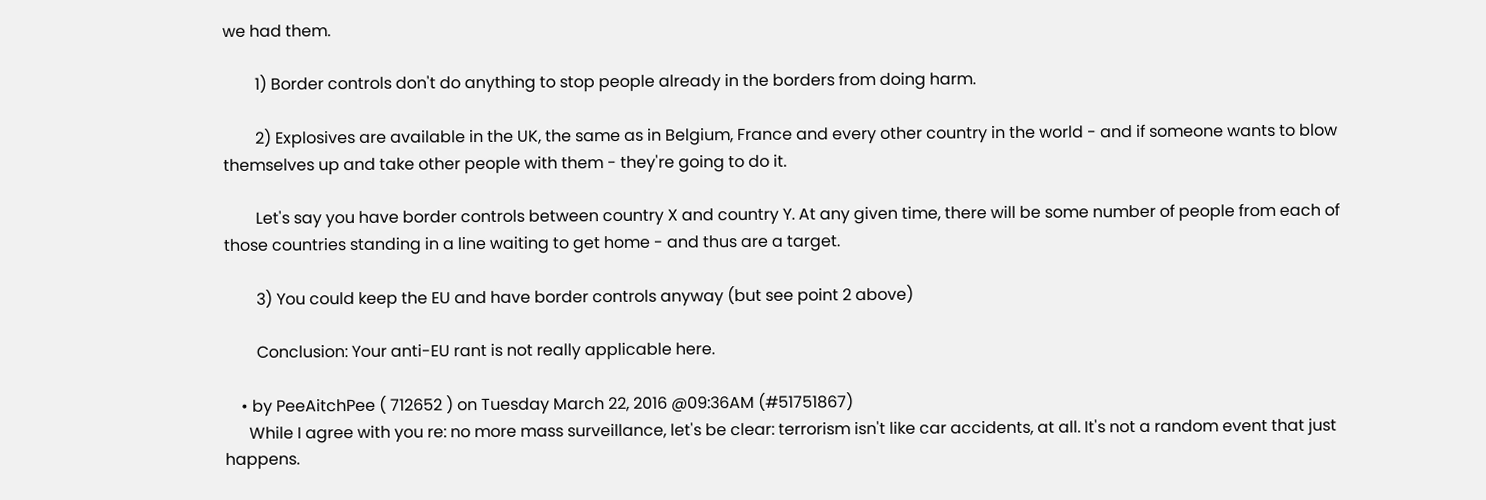we had them.

        1) Border controls don't do anything to stop people already in the borders from doing harm.

        2) Explosives are available in the UK, the same as in Belgium, France and every other country in the world - and if someone wants to blow themselves up and take other people with them - they're going to do it.

        Let's say you have border controls between country X and country Y. At any given time, there will be some number of people from each of those countries standing in a line waiting to get home - and thus are a target.

        3) You could keep the EU and have border controls anyway (but see point 2 above)

        Conclusion: Your anti-EU rant is not really applicable here.

    • by PeeAitchPee ( 712652 ) on Tuesday March 22, 2016 @09:36AM (#51751867)
      While I agree with you re: no more mass surveillance, let's be clear: terrorism isn't like car accidents, at all. It's not a random event that just happens.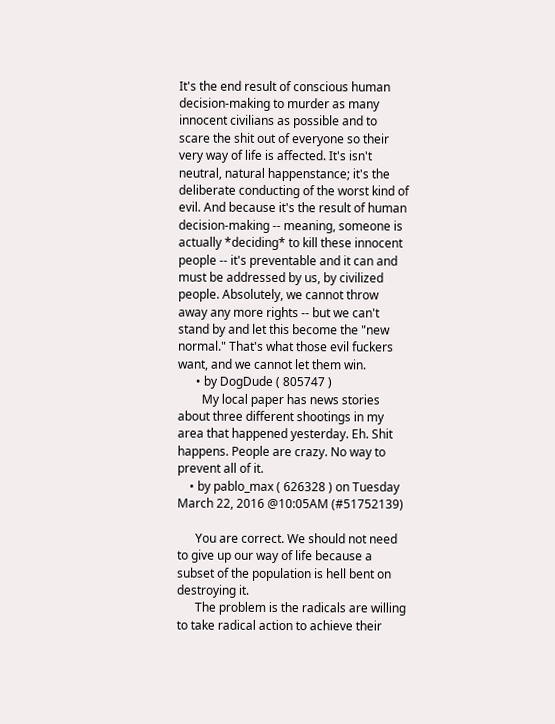It's the end result of conscious human decision-making to murder as many innocent civilians as possible and to scare the shit out of everyone so their very way of life is affected. It's isn't neutral, natural happenstance; it's the deliberate conducting of the worst kind of evil. And because it's the result of human decision-making -- meaning, someone is actually *deciding* to kill these innocent people -- it's preventable and it can and must be addressed by us, by civilized people. Absolutely, we cannot throw away any more rights -- but we can't stand by and let this become the "new normal." That's what those evil fuckers want, and we cannot let them win.
      • by DogDude ( 805747 )
        My local paper has news stories about three different shootings in my area that happened yesterday. Eh. Shit happens. People are crazy. No way to prevent all of it.
    • by pablo_max ( 626328 ) on Tuesday March 22, 2016 @10:05AM (#51752139)

      You are correct. We should not need to give up our way of life because a subset of the population is hell bent on destroying it.
      The problem is the radicals are willing to take radical action to achieve their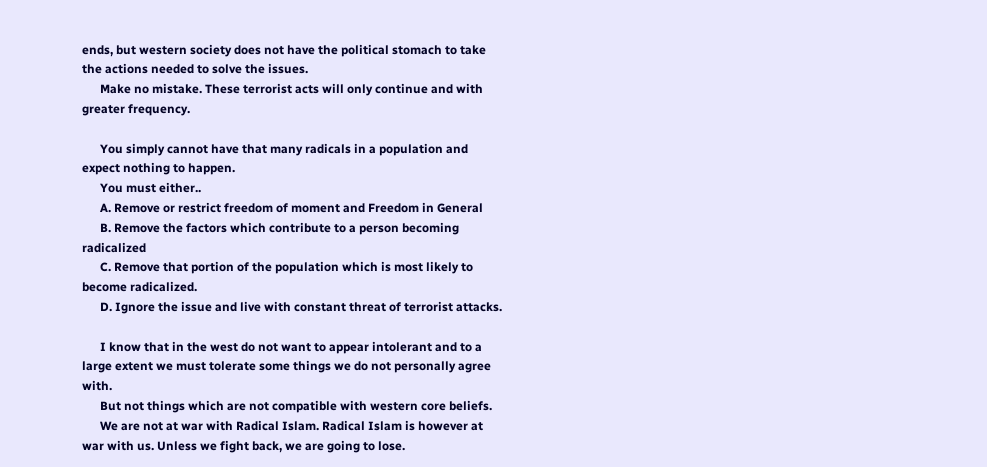ends, but western society does not have the political stomach to take the actions needed to solve the issues.
      Make no mistake. These terrorist acts will only continue and with greater frequency.

      You simply cannot have that many radicals in a population and expect nothing to happen.
      You must either..
      A. Remove or restrict freedom of moment and Freedom in General
      B. Remove the factors which contribute to a person becoming radicalized
      C. Remove that portion of the population which is most likely to become radicalized.
      D. Ignore the issue and live with constant threat of terrorist attacks.

      I know that in the west do not want to appear intolerant and to a large extent we must tolerate some things we do not personally agree with.
      But not things which are not compatible with western core beliefs.
      We are not at war with Radical Islam. Radical Islam is however at war with us. Unless we fight back, we are going to lose.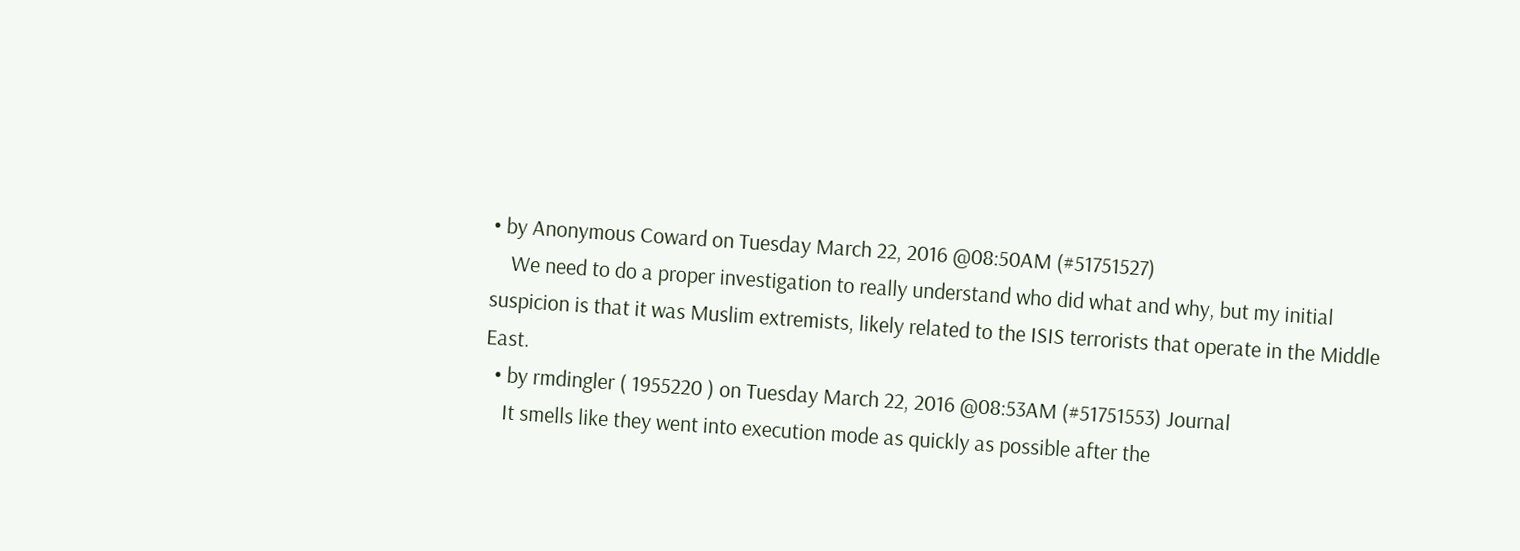• by Anonymous Coward on Tuesday March 22, 2016 @08:50AM (#51751527)
    We need to do a proper investigation to really understand who did what and why, but my initial suspicion is that it was Muslim extremists, likely related to the ISIS terrorists that operate in the Middle East.
  • by rmdingler ( 1955220 ) on Tuesday March 22, 2016 @08:53AM (#51751553) Journal
    It smells like they went into execution mode as quickly as possible after the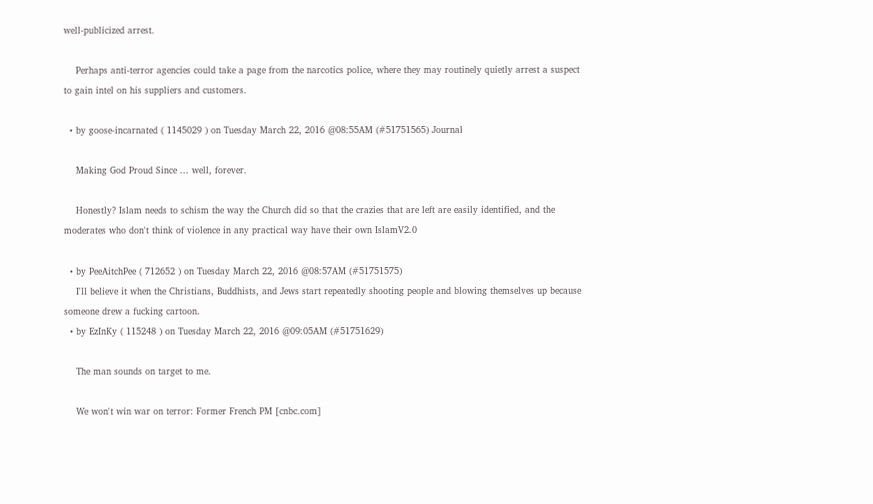well-publicized arrest.

    Perhaps anti-terror agencies could take a page from the narcotics police, where they may routinely quietly arrest a suspect to gain intel on his suppliers and customers.

  • by goose-incarnated ( 1145029 ) on Tuesday March 22, 2016 @08:55AM (#51751565) Journal

    Making God Proud Since ... well, forever.

    Honestly? Islam needs to schism the way the Church did so that the crazies that are left are easily identified, and the moderates who don't think of violence in any practical way have their own IslamV2.0

  • by PeeAitchPee ( 712652 ) on Tuesday March 22, 2016 @08:57AM (#51751575)
    I'll believe it when the Christians, Buddhists, and Jews start repeatedly shooting people and blowing themselves up because someone drew a fucking cartoon.
  • by EzInKy ( 115248 ) on Tuesday March 22, 2016 @09:05AM (#51751629)

    The man sounds on target to me.

    We won't win war on terror: Former French PM [cnbc.com]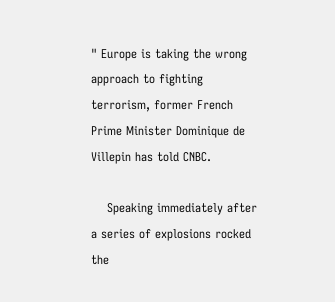" Europe is taking the wrong approach to fighting terrorism, former French Prime Minister Dominique de Villepin has told CNBC.

    Speaking immediately after a series of explosions rocked the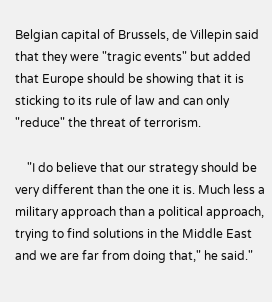Belgian capital of Brussels, de Villepin said that they were "tragic events" but added that Europe should be showing that it is sticking to its rule of law and can only "reduce" the threat of terrorism.

    "I do believe that our strategy should be very different than the one it is. Much less a military approach than a political approach, trying to find solutions in the Middle East and we are far from doing that," he said."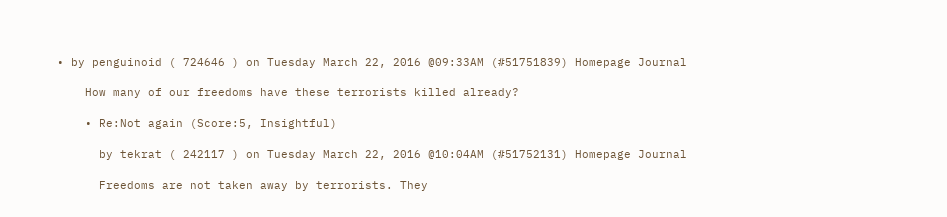• by penguinoid ( 724646 ) on Tuesday March 22, 2016 @09:33AM (#51751839) Homepage Journal

    How many of our freedoms have these terrorists killed already?

    • Re:Not again (Score:5, Insightful)

      by tekrat ( 242117 ) on Tuesday March 22, 2016 @10:04AM (#51752131) Homepage Journal

      Freedoms are not taken away by terrorists. They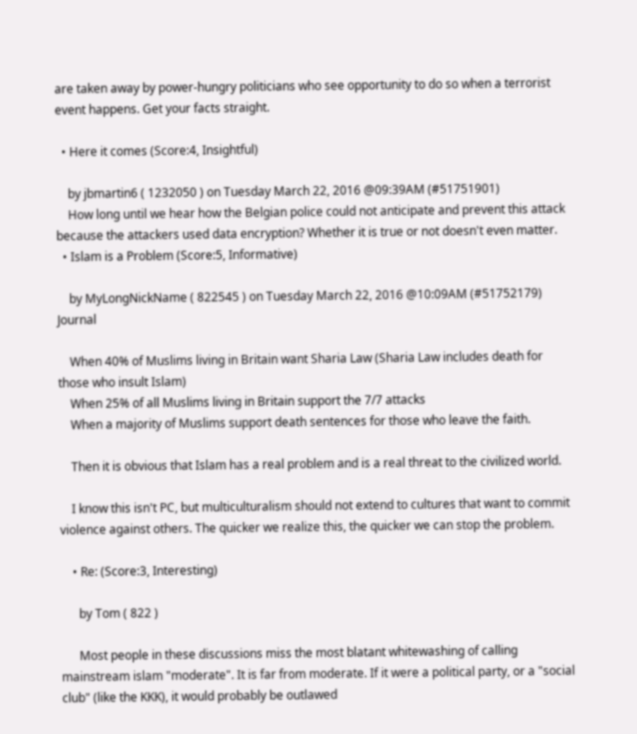are taken away by power-hungry politicians who see opportunity to do so when a terrorist event happens. Get your facts straight.

  • Here it comes (Score:4, Insightful)

    by jbmartin6 ( 1232050 ) on Tuesday March 22, 2016 @09:39AM (#51751901)
    How long until we hear how the Belgian police could not anticipate and prevent this attack because the attackers used data encryption? Whether it is true or not doesn't even matter.
  • Islam is a Problem (Score:5, Informative)

    by MyLongNickName ( 822545 ) on Tuesday March 22, 2016 @10:09AM (#51752179) Journal

    When 40% of Muslims living in Britain want Sharia Law (Sharia Law includes death for those who insult Islam)
    When 25% of all Muslims living in Britain support the 7/7 attacks
    When a majority of Muslims support death sentences for those who leave the faith.

    Then it is obvious that Islam has a real problem and is a real threat to the civilized world.

    I know this isn't PC, but multiculturalism should not extend to cultures that want to commit violence against others. The quicker we realize this, the quicker we can stop the problem.

    • Re: (Score:3, Interesting)

      by Tom ( 822 )

      Most people in these discussions miss the most blatant whitewashing of calling mainstream islam "moderate". It is far from moderate. If it were a political party, or a "social club" (like the KKK), it would probably be outlawed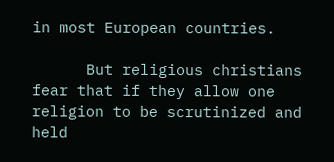in most European countries.

      But religious christians fear that if they allow one religion to be scrutinized and held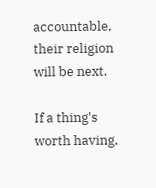accountable, their religion will be next.

If a thing's worth having,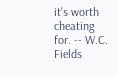it's worth cheating for. -- W.C. Fields